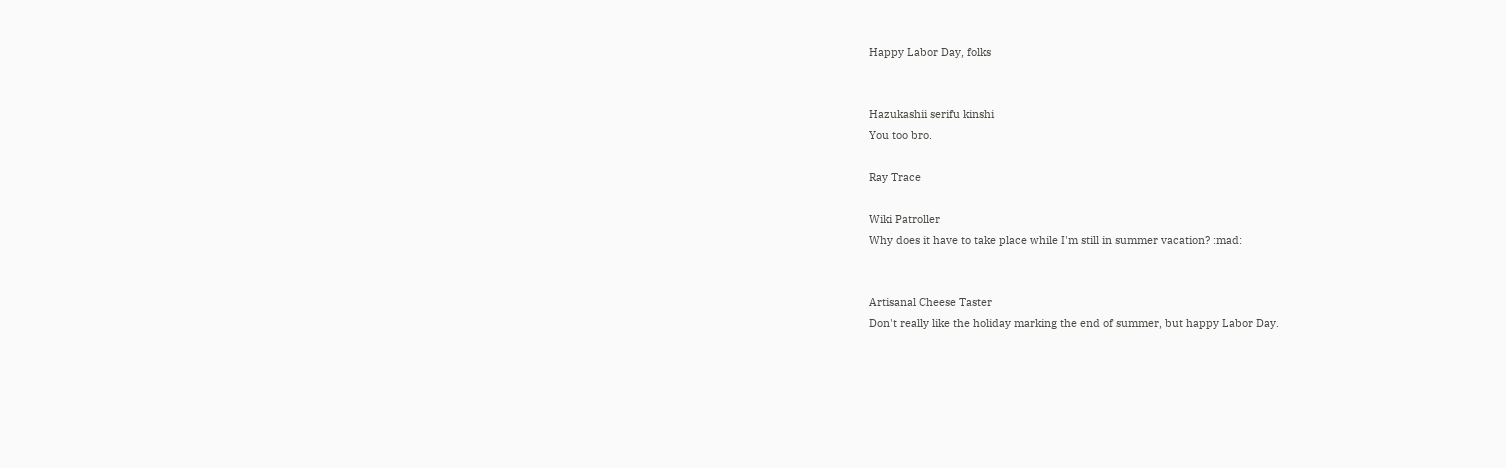Happy Labor Day, folks


Hazukashii serifu kinshi
You too bro.

Ray Trace

Wiki Patroller
Why does it have to take place while I'm still in summer vacation? :mad:


Artisanal Cheese Taster
Don't really like the holiday marking the end of summer, but happy Labor Day.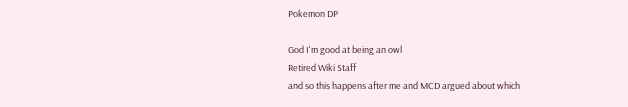Pokemon DP

God I'm good at being an owl
Retired Wiki Staff
and so this happens after me and MCD argued about which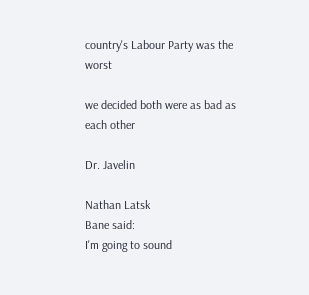country's Labour Party was the worst

we decided both were as bad as each other

Dr. Javelin

Nathan Latsk
Bane said:
I'm going to sound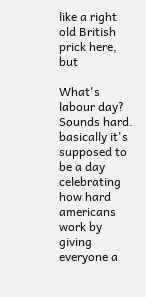like a right old British prick here, but

What's labour day? Sounds hard.
basically it's supposed to be a day celebrating how hard americans work by giving everyone a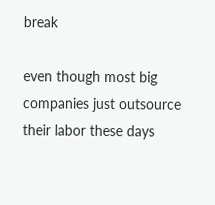break

even though most big companies just outsource their labor these days